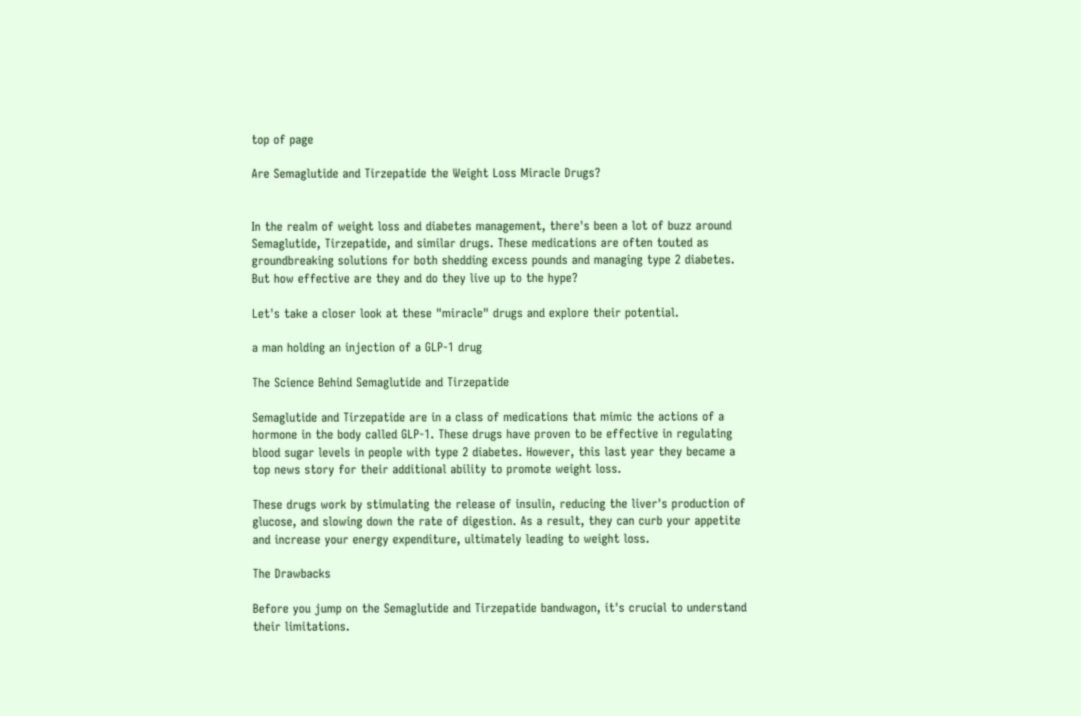top of page

Are Semaglutide and Tirzepatide the Weight Loss Miracle Drugs?


In the realm of weight loss and diabetes management, there's been a lot of buzz around Semaglutide, Tirzepatide, and similar drugs. These medications are often touted as groundbreaking solutions for both shedding excess pounds and managing type 2 diabetes. But how effective are they and do they live up to the hype?

Let's take a closer look at these "miracle" drugs and explore their potential.

a man holding an injection of a GLP-1 drug

The Science Behind Semaglutide and Tirzepatide

Semaglutide and Tirzepatide are in a class of medications that mimic the actions of a hormone in the body called GLP-1. These drugs have proven to be effective in regulating blood sugar levels in people with type 2 diabetes. However, this last year they became a top news story for their additional ability to promote weight loss.

These drugs work by stimulating the release of insulin, reducing the liver's production of glucose, and slowing down the rate of digestion. As a result, they can curb your appetite and increase your energy expenditure, ultimately leading to weight loss.

The Drawbacks

Before you jump on the Semaglutide and Tirzepatide bandwagon, it's crucial to understand their limitations.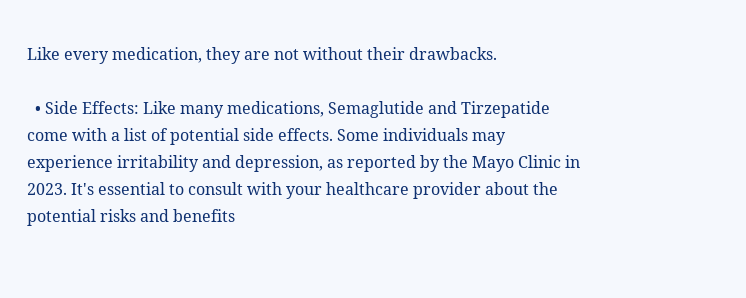Like every medication, they are not without their drawbacks.

  • Side Effects: Like many medications, Semaglutide and Tirzepatide come with a list of potential side effects. Some individuals may experience irritability and depression, as reported by the Mayo Clinic in 2023. It's essential to consult with your healthcare provider about the potential risks and benefits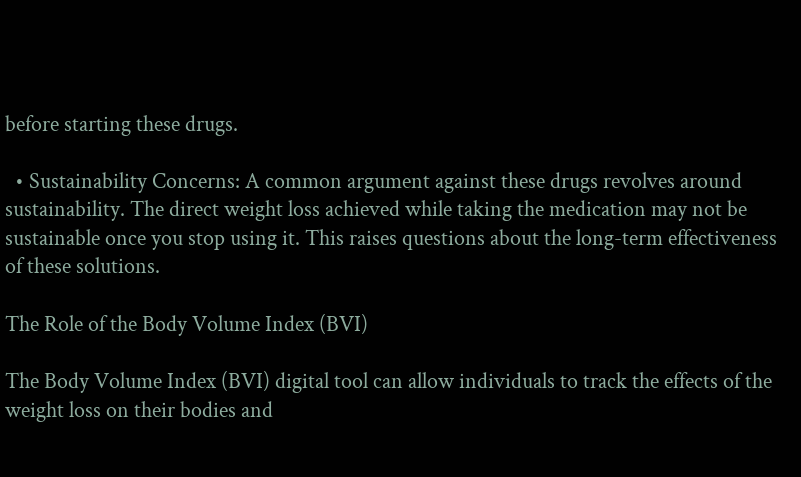before starting these drugs.

  • Sustainability Concerns: A common argument against these drugs revolves around sustainability. The direct weight loss achieved while taking the medication may not be sustainable once you stop using it. This raises questions about the long-term effectiveness of these solutions.

The Role of the Body Volume Index (BVI)

The Body Volume Index (BVI) digital tool can allow individuals to track the effects of the weight loss on their bodies and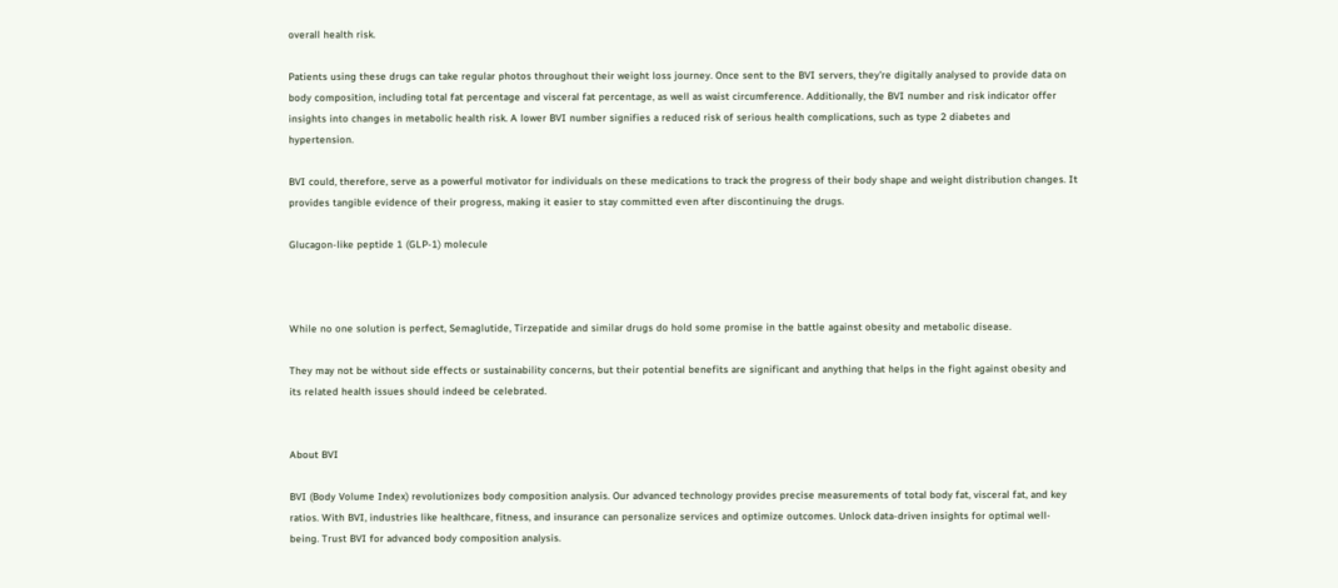overall health risk.

Patients using these drugs can take regular photos throughout their weight loss journey. Once sent to the BVI servers, they’re digitally analysed to provide data on body composition, including total fat percentage and visceral fat percentage, as well as waist circumference. Additionally, the BVI number and risk indicator offer insights into changes in metabolic health risk. A lower BVI number signifies a reduced risk of serious health complications, such as type 2 diabetes and hypertension.

BVI could, therefore, serve as a powerful motivator for individuals on these medications to track the progress of their body shape and weight distribution changes. It provides tangible evidence of their progress, making it easier to stay committed even after discontinuing the drugs.

Glucagon-like peptide 1 (GLP-1) molecule



While no one solution is perfect, Semaglutide, Tirzepatide and similar drugs do hold some promise in the battle against obesity and metabolic disease.

They may not be without side effects or sustainability concerns, but their potential benefits are significant and anything that helps in the fight against obesity and its related health issues should indeed be celebrated.


About BVI

BVI (Body Volume Index) revolutionizes body composition analysis. Our advanced technology provides precise measurements of total body fat, visceral fat, and key ratios. With BVI, industries like healthcare, fitness, and insurance can personalize services and optimize outcomes. Unlock data-driven insights for optimal well-being. Trust BVI for advanced body composition analysis.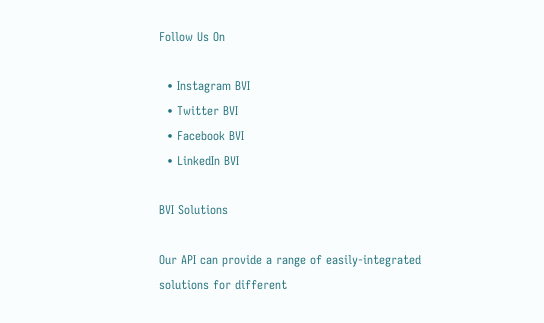Follow Us On

  • Instagram BVI
  • Twitter BVI
  • Facebook BVI
  • LinkedIn BVI

BVI Solutions

Our API can provide a range of easily-integrated solutions for different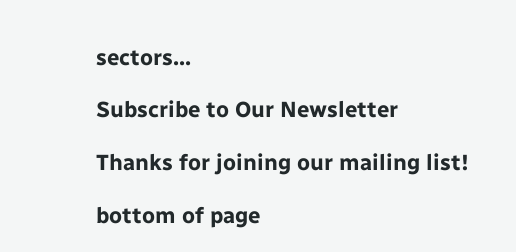sectors...

Subscribe to Our Newsletter

Thanks for joining our mailing list!

bottom of page